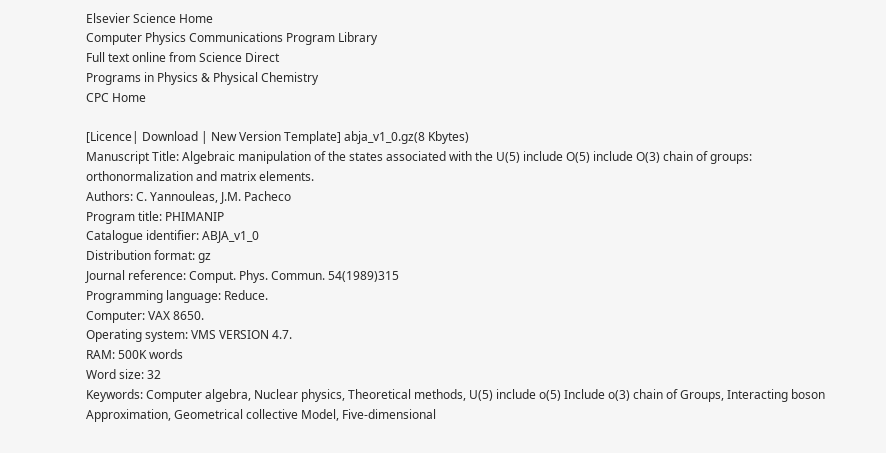Elsevier Science Home
Computer Physics Communications Program Library
Full text online from Science Direct
Programs in Physics & Physical Chemistry
CPC Home

[Licence| Download | New Version Template] abja_v1_0.gz(8 Kbytes)
Manuscript Title: Algebraic manipulation of the states associated with the U(5) include O(5) include O(3) chain of groups: orthonormalization and matrix elements.
Authors: C. Yannouleas, J.M. Pacheco
Program title: PHIMANIP
Catalogue identifier: ABJA_v1_0
Distribution format: gz
Journal reference: Comput. Phys. Commun. 54(1989)315
Programming language: Reduce.
Computer: VAX 8650.
Operating system: VMS VERSION 4.7.
RAM: 500K words
Word size: 32
Keywords: Computer algebra, Nuclear physics, Theoretical methods, U(5) include o(5) Include o(3) chain of Groups, Interacting boson Approximation, Geometrical collective Model, Five-dimensional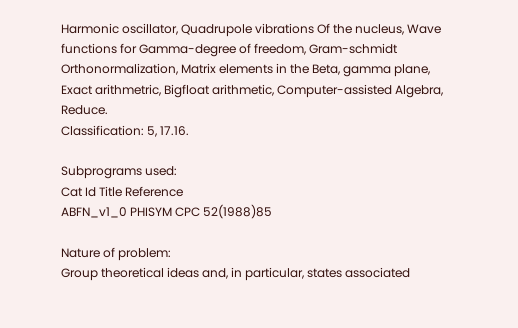Harmonic oscillator, Quadrupole vibrations Of the nucleus, Wave functions for Gamma-degree of freedom, Gram-schmidt Orthonormalization, Matrix elements in the Beta, gamma plane, Exact arithmetric, Bigfloat arithmetic, Computer-assisted Algebra, Reduce.
Classification: 5, 17.16.

Subprograms used:
Cat Id Title Reference
ABFN_v1_0 PHISYM CPC 52(1988)85

Nature of problem:
Group theoretical ideas and, in particular, states associated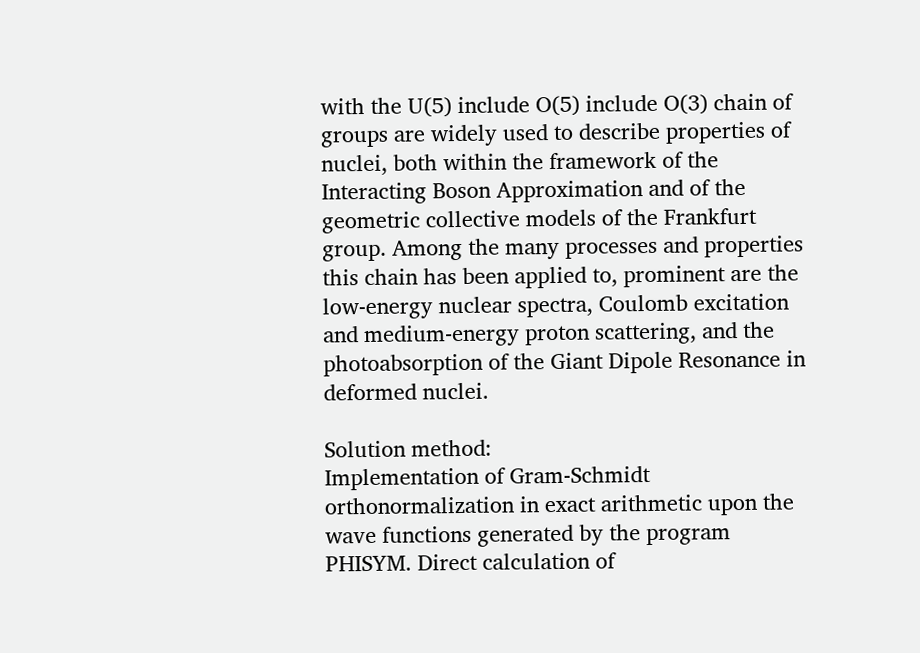with the U(5) include O(5) include O(3) chain of groups are widely used to describe properties of nuclei, both within the framework of the Interacting Boson Approximation and of the geometric collective models of the Frankfurt group. Among the many processes and properties this chain has been applied to, prominent are the low-energy nuclear spectra, Coulomb excitation and medium-energy proton scattering, and the photoabsorption of the Giant Dipole Resonance in deformed nuclei.

Solution method:
Implementation of Gram-Schmidt orthonormalization in exact arithmetic upon the wave functions generated by the program PHISYM. Direct calculation of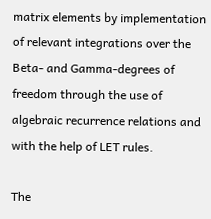matrix elements by implementation of relevant integrations over the Beta- and Gamma-degrees of freedom through the use of algebraic recurrence relations and with the help of LET rules.

The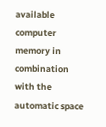available computer memory in combination with the automatic space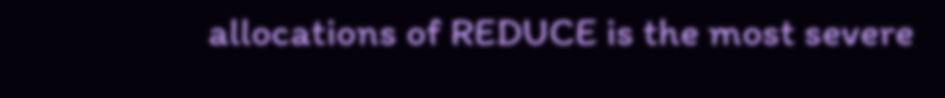allocations of REDUCE is the most severe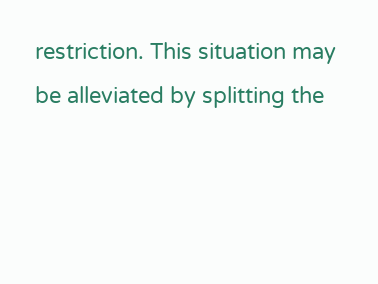restriction. This situation may be alleviated by splitting the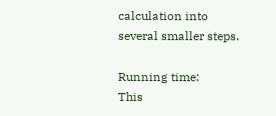calculation into several smaller steps.

Running time:
This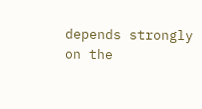depends strongly on the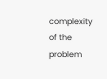complexity of the problem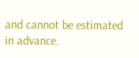and cannot be estimated in advance.